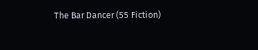The Bar Dancer (55 Fiction)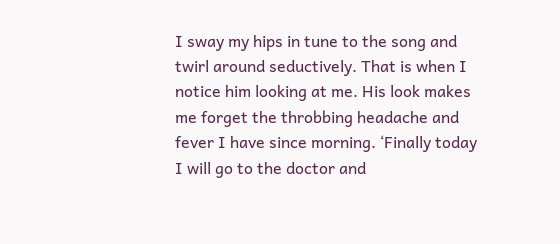I sway my hips in tune to the song and twirl around seductively. That is when I notice him looking at me. His look makes me forget the throbbing headache and fever I have since morning. ‘Finally today I will go to the doctor and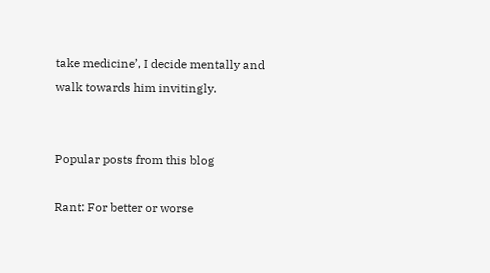take medicine’, I decide mentally and walk towards him invitingly.


Popular posts from this blog

Rant: For better or worse